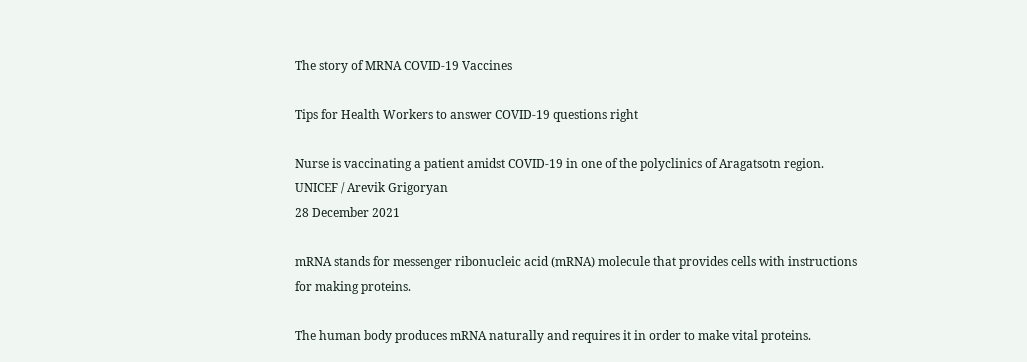The story of MRNA COVID-19 Vaccines

Tips for Health Workers to answer COVID-19 questions right

Nurse is vaccinating a patient amidst COVID-19 in one of the polyclinics of Aragatsotn region.
UNICEF / Arevik Grigoryan
28 December 2021

mRNA stands for messenger ribonucleic acid (mRNA) molecule that provides cells with instructions for making proteins.

The human body produces mRNA naturally and requires it in order to make vital proteins.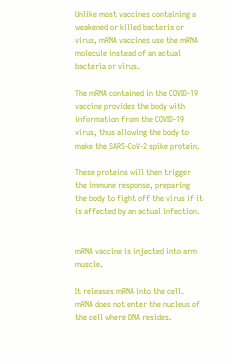Unlike most vaccines containing a weakened or killed bacteria or virus, mRNA vaccines use the mRNA molecule instead of an actual bacteria or virus.

The mRNA contained in the COVID-19 vaccine provides the body with information from the COVID-19 virus, thus allowing the body to make the SARS-CoV-2 spike protein.

These proteins will then trigger the immune response, preparing the body to fight off the virus if it is affected by an actual infection.


mRNA vaccine is injected into arm muscle.

It releases mRNA into the cell. mRNA does not enter the nucleus of the cell where DNA resides.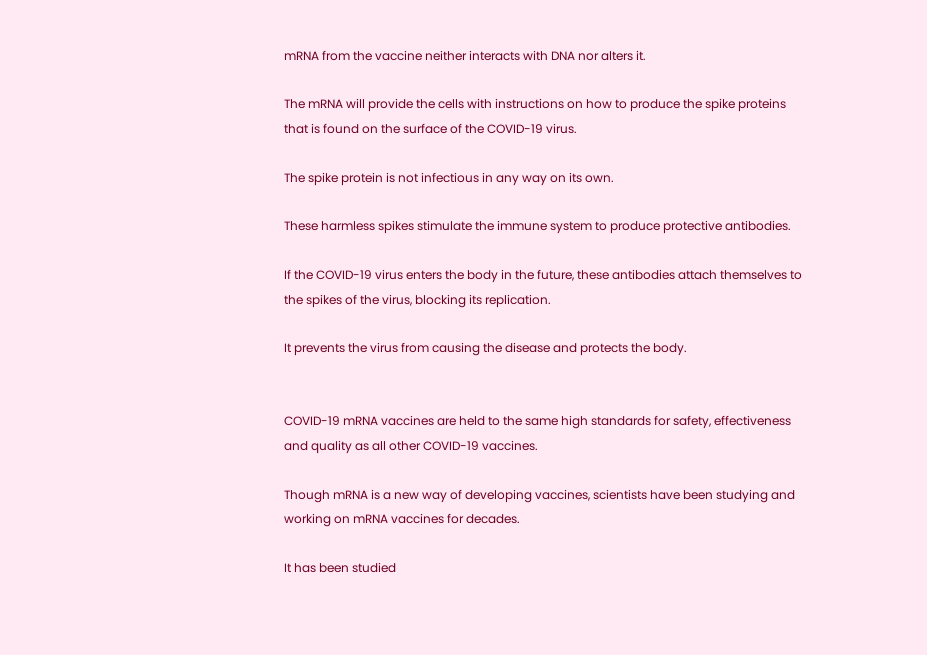mRNA from the vaccine neither interacts with DNA nor alters it.

The mRNA will provide the cells with instructions on how to produce the spike proteins that is found on the surface of the COVID-19 virus.

The spike protein is not infectious in any way on its own.

These harmless spikes stimulate the immune system to produce protective antibodies.

If the COVID-19 virus enters the body in the future, these antibodies attach themselves to the spikes of the virus, blocking its replication.

It prevents the virus from causing the disease and protects the body.


COVID-19 mRNA vaccines are held to the same high standards for safety, effectiveness and quality as all other COVID-19 vaccines.

Though mRNA is a new way of developing vaccines, scientists have been studying and working on mRNA vaccines for decades.

It has been studied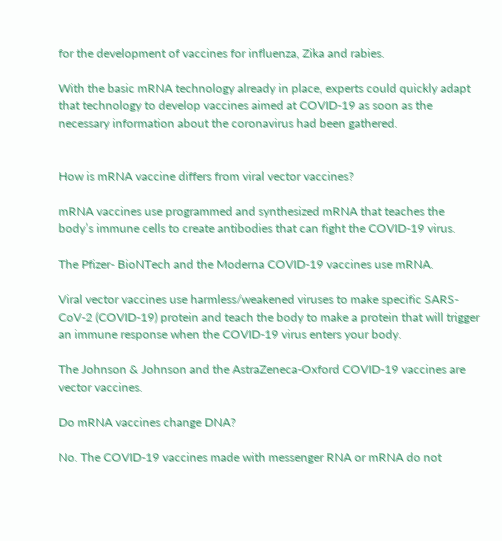for the development of vaccines for influenza, Zika and rabies.

With the basic mRNA technology already in place, experts could quickly adapt that technology to develop vaccines aimed at COVID-19 as soon as the necessary information about the coronavirus had been gathered.


How is mRNA vaccine differs from viral vector vaccines?

mRNA vaccines use programmed and synthesized mRNA that teaches the body’s immune cells to create antibodies that can fight the COVID-19 virus.

The Pfizer- BioNTech and the Moderna COVID-19 vaccines use mRNA.

Viral vector vaccines use harmless/weakened viruses to make specific SARS-CoV-2 (COVID-19) protein and teach the body to make a protein that will trigger an immune response when the COVID-19 virus enters your body.

The Johnson & Johnson and the AstraZeneca-Oxford COVID-19 vaccines are vector vaccines.

Do mRNA vaccines change DNA?

No. The COVID-19 vaccines made with messenger RNA or mRNA do not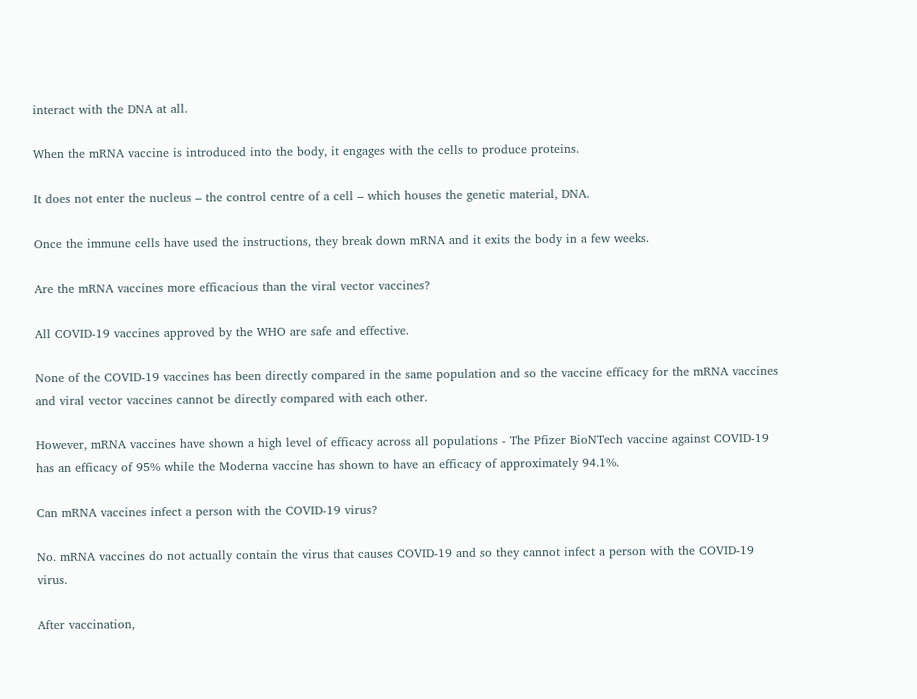interact with the DNA at all.

When the mRNA vaccine is introduced into the body, it engages with the cells to produce proteins.

It does not enter the nucleus – the control centre of a cell – which houses the genetic material, DNA.

Once the immune cells have used the instructions, they break down mRNA and it exits the body in a few weeks.

Are the mRNA vaccines more efficacious than the viral vector vaccines?

All COVID-19 vaccines approved by the WHO are safe and effective.

None of the COVID-19 vaccines has been directly compared in the same population and so the vaccine efficacy for the mRNA vaccines and viral vector vaccines cannot be directly compared with each other.

However, mRNA vaccines have shown a high level of efficacy across all populations - The Pfizer BioNTech vaccine against COVID-19 has an efficacy of 95% while the Moderna vaccine has shown to have an efficacy of approximately 94.1%.

Can mRNA vaccines infect a person with the COVID-19 virus?

No. mRNA vaccines do not actually contain the virus that causes COVID-19 and so they cannot infect a person with the COVID-19 virus.

After vaccination,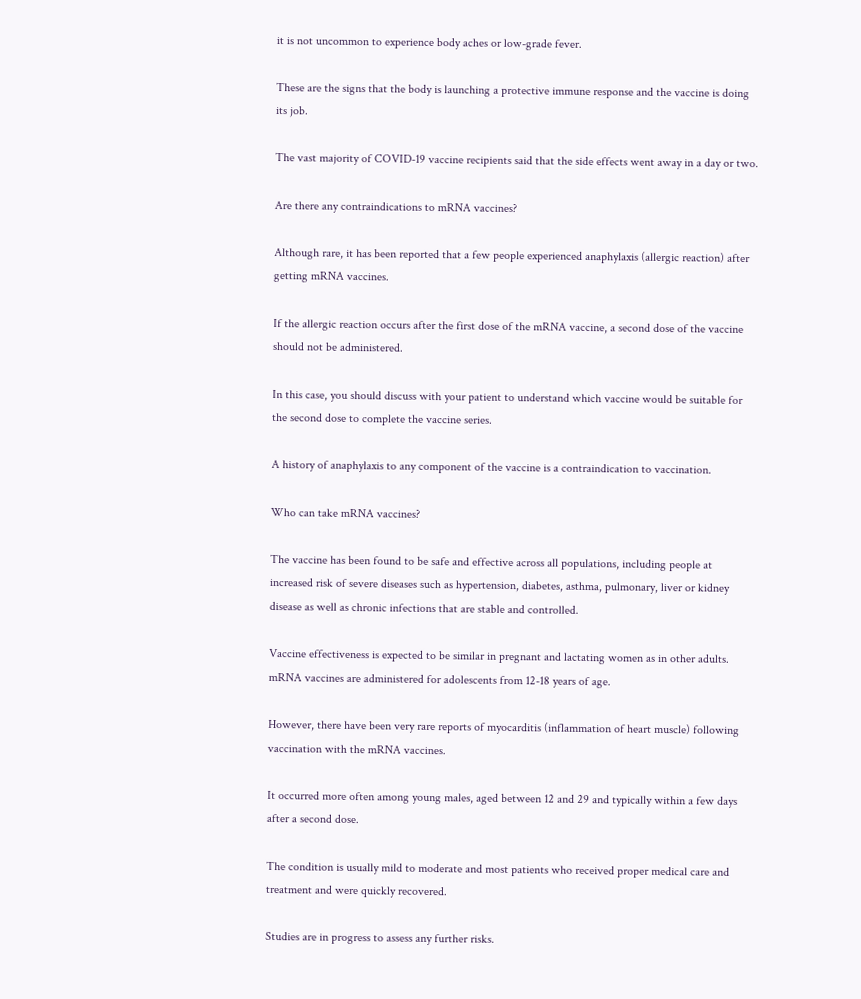it is not uncommon to experience body aches or low-grade fever.

These are the signs that the body is launching a protective immune response and the vaccine is doing its job.

The vast majority of COVID-19 vaccine recipients said that the side effects went away in a day or two.

Are there any contraindications to mRNA vaccines?

Although rare, it has been reported that a few people experienced anaphylaxis (allergic reaction) after getting mRNA vaccines.

If the allergic reaction occurs after the first dose of the mRNA vaccine, a second dose of the vaccine should not be administered.

In this case, you should discuss with your patient to understand which vaccine would be suitable for the second dose to complete the vaccine series.

A history of anaphylaxis to any component of the vaccine is a contraindication to vaccination.

Who can take mRNA vaccines?

The vaccine has been found to be safe and effective across all populations, including people at increased risk of severe diseases such as hypertension, diabetes, asthma, pulmonary, liver or kidney disease as well as chronic infections that are stable and controlled.

Vaccine effectiveness is expected to be similar in pregnant and lactating women as in other adults. mRNA vaccines are administered for adolescents from 12-18 years of age.

However, there have been very rare reports of myocarditis (inflammation of heart muscle) following vaccination with the mRNA vaccines.

It occurred more often among young males, aged between 12 and 29 and typically within a few days after a second dose.

The condition is usually mild to moderate and most patients who received proper medical care and treatment and were quickly recovered.

Studies are in progress to assess any further risks.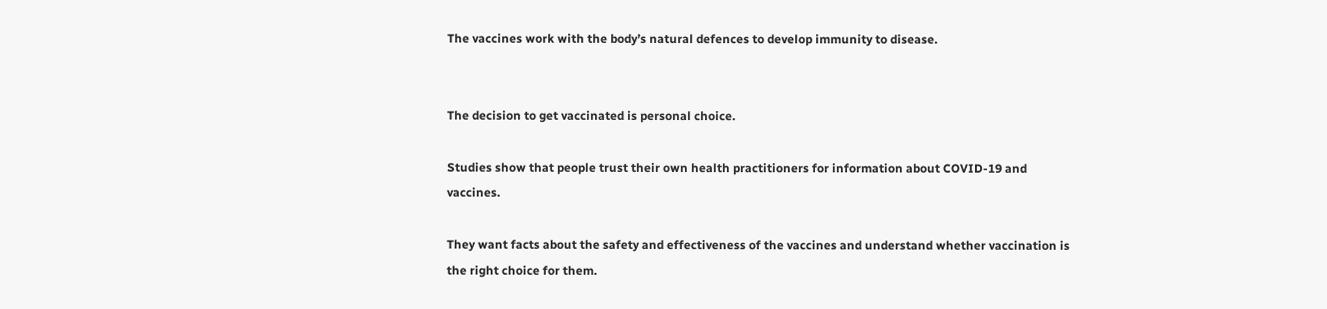The vaccines work with the body’s natural defences to develop immunity to disease.


The decision to get vaccinated is personal choice.

Studies show that people trust their own health practitioners for information about COVID-19 and vaccines.

They want facts about the safety and effectiveness of the vaccines and understand whether vaccination is the right choice for them.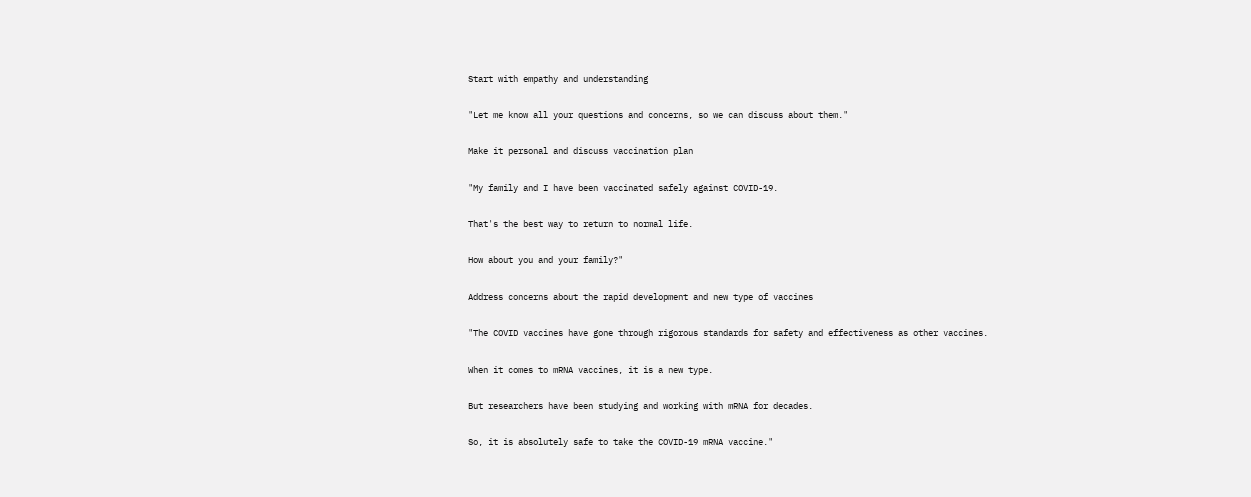Start with empathy and understanding

"Let me know all your questions and concerns, so we can discuss about them."

Make it personal and discuss vaccination plan

"My family and I have been vaccinated safely against COVID-19.

That's the best way to return to normal life.

How about you and your family?"

Address concerns about the rapid development and new type of vaccines

"The COVID vaccines have gone through rigorous standards for safety and effectiveness as other vaccines.

When it comes to mRNA vaccines, it is a new type.

But researchers have been studying and working with mRNA for decades.

So, it is absolutely safe to take the COVID-19 mRNA vaccine."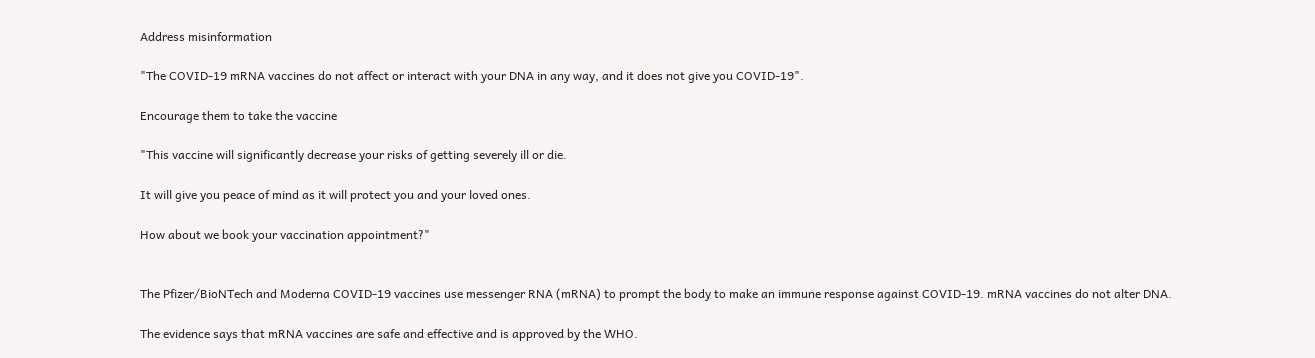Address misinformation

"The COVID-19 mRNA vaccines do not affect or interact with your DNA in any way, and it does not give you COVID-19".

Encourage them to take the vaccine

"This vaccine will significantly decrease your risks of getting severely ill or die.

It will give you peace of mind as it will protect you and your loved ones.

How about we book your vaccination appointment?"


The Pfizer/BioNTech and Moderna COVID-19 vaccines use messenger RNA (mRNA) to prompt the body to make an immune response against COVID-19. mRNA vaccines do not alter DNA.

The evidence says that mRNA vaccines are safe and effective and is approved by the WHO.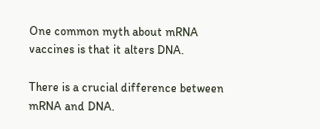One common myth about mRNA vaccines is that it alters DNA.

There is a crucial difference between mRNA and DNA.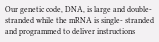Our genetic code, DNA, is large and double-stranded while the mRNA is single- stranded and programmed to deliver instructions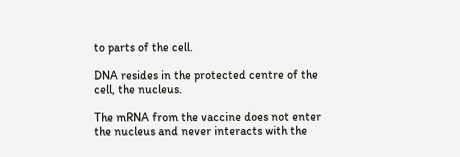to parts of the cell.

DNA resides in the protected centre of the cell, the nucleus.

The mRNA from the vaccine does not enter the nucleus and never interacts with the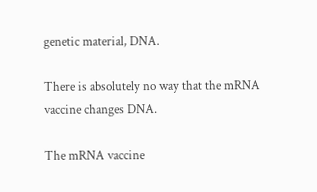genetic material, DNA.

There is absolutely no way that the mRNA vaccine changes DNA.

The mRNA vaccine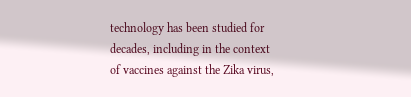technology has been studied for decades, including in the context of vaccines against the Zika virus,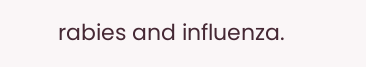rabies and influenza.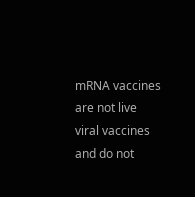mRNA vaccines are not live viral vaccines and do not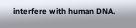interfere with human DNA.